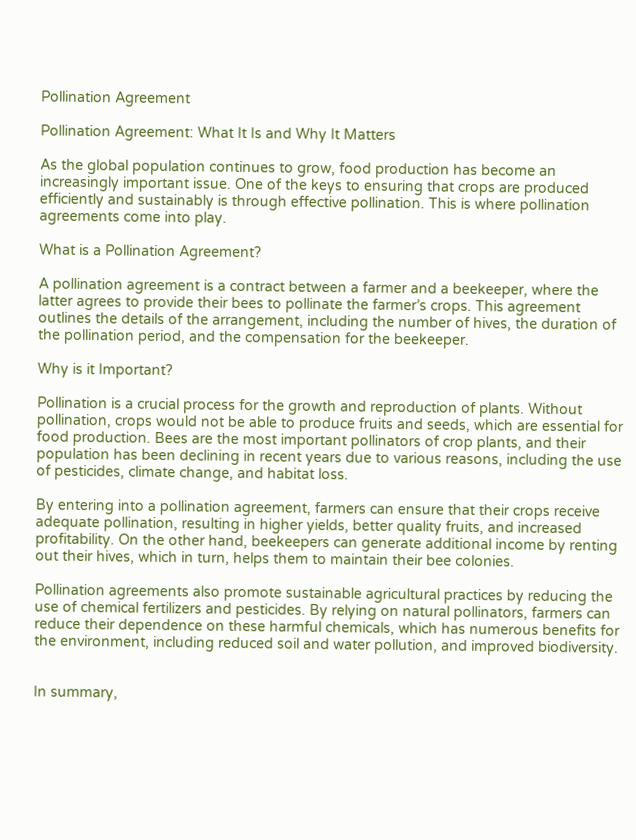Pollination Agreement

Pollination Agreement: What It Is and Why It Matters

As the global population continues to grow, food production has become an increasingly important issue. One of the keys to ensuring that crops are produced efficiently and sustainably is through effective pollination. This is where pollination agreements come into play.

What is a Pollination Agreement?

A pollination agreement is a contract between a farmer and a beekeeper, where the latter agrees to provide their bees to pollinate the farmer’s crops. This agreement outlines the details of the arrangement, including the number of hives, the duration of the pollination period, and the compensation for the beekeeper.

Why is it Important?

Pollination is a crucial process for the growth and reproduction of plants. Without pollination, crops would not be able to produce fruits and seeds, which are essential for food production. Bees are the most important pollinators of crop plants, and their population has been declining in recent years due to various reasons, including the use of pesticides, climate change, and habitat loss.

By entering into a pollination agreement, farmers can ensure that their crops receive adequate pollination, resulting in higher yields, better quality fruits, and increased profitability. On the other hand, beekeepers can generate additional income by renting out their hives, which in turn, helps them to maintain their bee colonies.

Pollination agreements also promote sustainable agricultural practices by reducing the use of chemical fertilizers and pesticides. By relying on natural pollinators, farmers can reduce their dependence on these harmful chemicals, which has numerous benefits for the environment, including reduced soil and water pollution, and improved biodiversity.


In summary,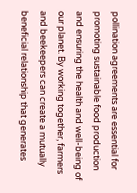pollination agreements are essential for promoting sustainable food production and ensuring the health and well-being of our planet. By working together, farmers and beekeepers can create a mutually beneficial relationship that generates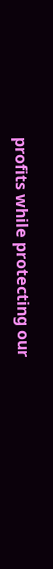profits while protecting our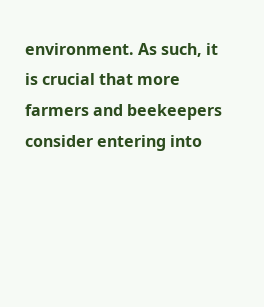environment. As such, it is crucial that more farmers and beekeepers consider entering into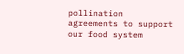pollination agreements to support our food system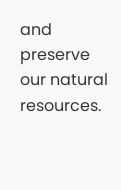and preserve our natural resources.